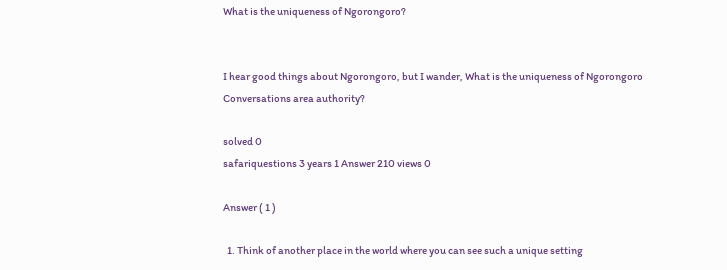What is the uniqueness of Ngorongoro?


I hear good things about Ngorongoro, but I wander, What is the uniqueness of Ngorongoro Conversations area authority?

solved 0
safariquestions 3 years 1 Answer 210 views 0

Answer ( 1 )

  1. Think of another place in the world where you can see such a unique setting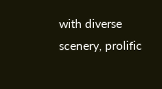with diverse scenery, prolific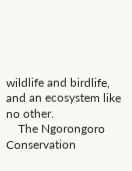wildlife and birdlife, and an ecosystem like no other.
    The Ngorongoro Conservation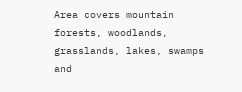Area covers mountain forests, woodlands, grasslands, lakes, swamps and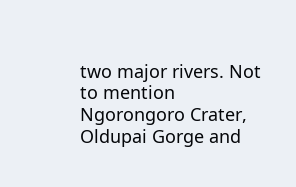two major rivers. Not to mention Ngorongoro Crater, Oldupai Gorge and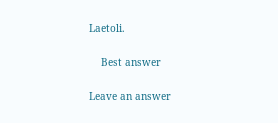Laetoli.

    Best answer

Leave an answer